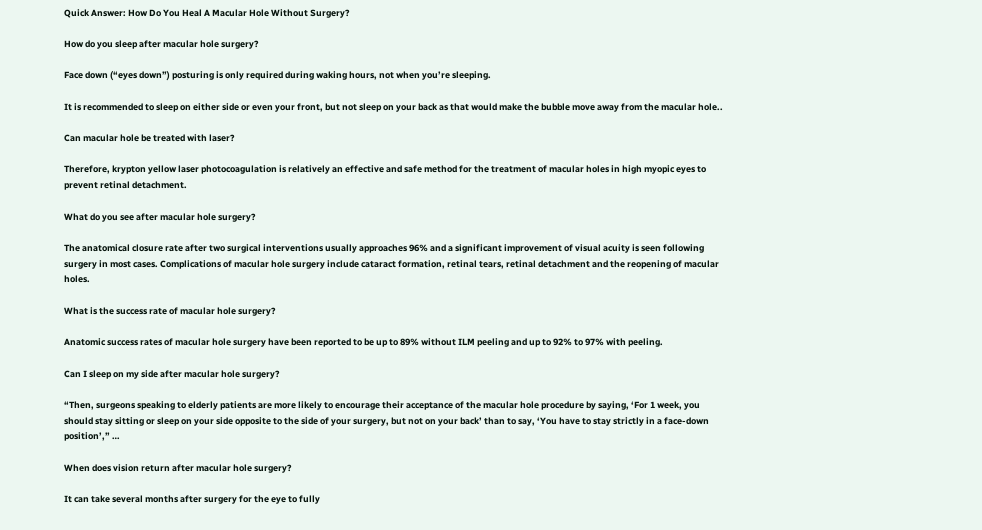Quick Answer: How Do You Heal A Macular Hole Without Surgery?

How do you sleep after macular hole surgery?

Face down (“eyes down”) posturing is only required during waking hours, not when you’re sleeping.

It is recommended to sleep on either side or even your front, but not sleep on your back as that would make the bubble move away from the macular hole..

Can macular hole be treated with laser?

Therefore, krypton yellow laser photocoagulation is relatively an effective and safe method for the treatment of macular holes in high myopic eyes to prevent retinal detachment.

What do you see after macular hole surgery?

The anatomical closure rate after two surgical interventions usually approaches 96% and a significant improvement of visual acuity is seen following surgery in most cases. Complications of macular hole surgery include cataract formation, retinal tears, retinal detachment and the reopening of macular holes.

What is the success rate of macular hole surgery?

Anatomic success rates of macular hole surgery have been reported to be up to 89% without ILM peeling and up to 92% to 97% with peeling.

Can I sleep on my side after macular hole surgery?

“Then, surgeons speaking to elderly patients are more likely to encourage their acceptance of the macular hole procedure by saying, ‘For 1 week, you should stay sitting or sleep on your side opposite to the side of your surgery, but not on your back’ than to say, ‘You have to stay strictly in a face-down position’,” …

When does vision return after macular hole surgery?

It can take several months after surgery for the eye to fully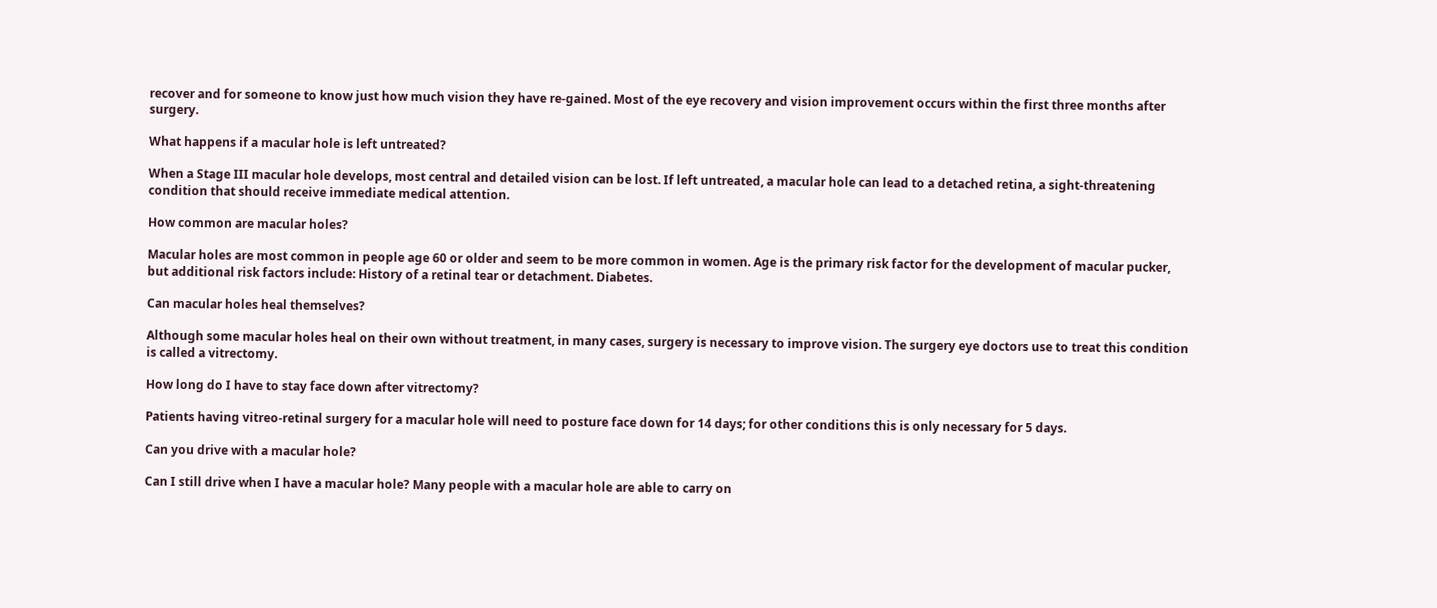recover and for someone to know just how much vision they have re-gained. Most of the eye recovery and vision improvement occurs within the first three months after surgery.

What happens if a macular hole is left untreated?

When a Stage III macular hole develops, most central and detailed vision can be lost. If left untreated, a macular hole can lead to a detached retina, a sight-threatening condition that should receive immediate medical attention.

How common are macular holes?

Macular holes are most common in people age 60 or older and seem to be more common in women. Age is the primary risk factor for the development of macular pucker, but additional risk factors include: History of a retinal tear or detachment. Diabetes.

Can macular holes heal themselves?

Although some macular holes heal on their own without treatment, in many cases, surgery is necessary to improve vision. The surgery eye doctors use to treat this condition is called a vitrectomy.

How long do I have to stay face down after vitrectomy?

Patients having vitreo-retinal surgery for a macular hole will need to posture face down for 14 days; for other conditions this is only necessary for 5 days.

Can you drive with a macular hole?

Can I still drive when I have a macular hole? Many people with a macular hole are able to carry on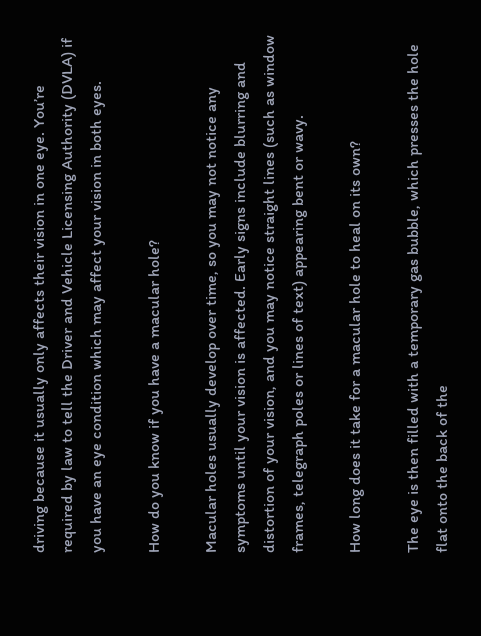driving because it usually only affects their vision in one eye. You’re required by law to tell the Driver and Vehicle Licensing Authority (DVLA) if you have an eye condition which may affect your vision in both eyes.

How do you know if you have a macular hole?

Macular holes usually develop over time, so you may not notice any symptoms until your vision is affected. Early signs include blurring and distortion of your vision, and you may notice straight lines (such as window frames, telegraph poles or lines of text) appearing bent or wavy.

How long does it take for a macular hole to heal on its own?

The eye is then filled with a temporary gas bubble, which presses the hole flat onto the back of the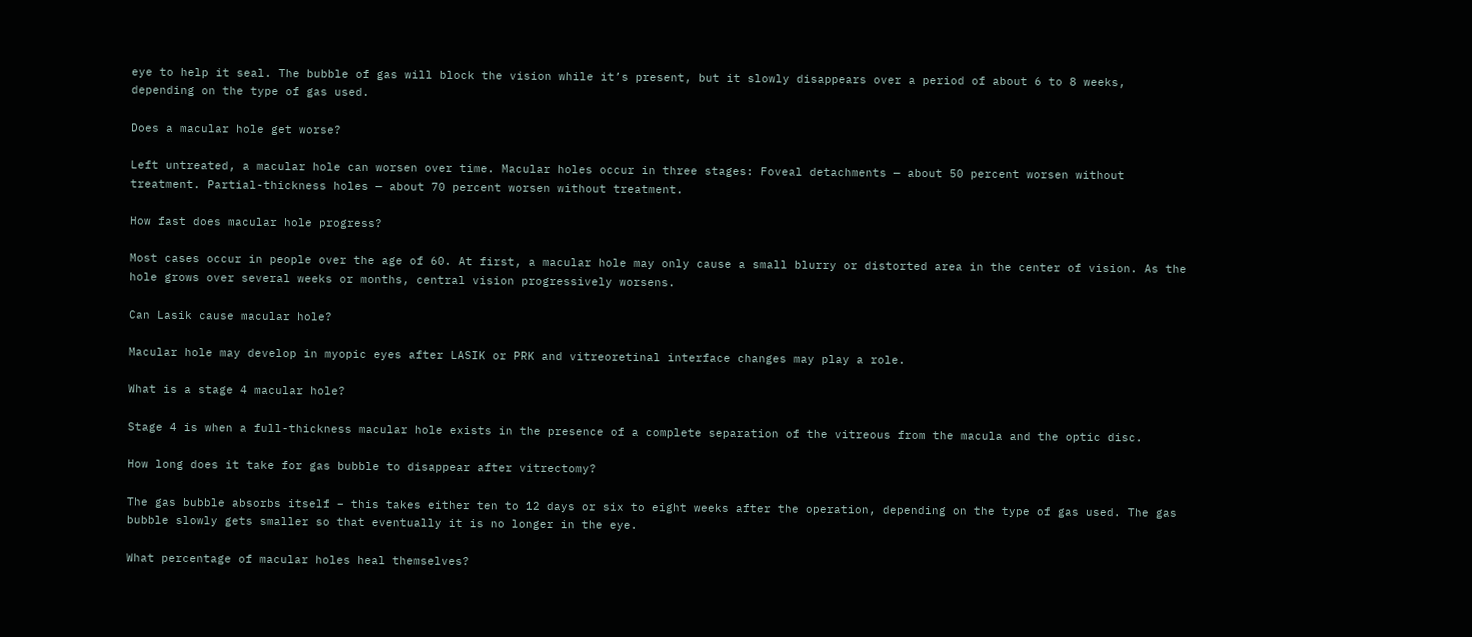eye to help it seal. The bubble of gas will block the vision while it’s present, but it slowly disappears over a period of about 6 to 8 weeks, depending on the type of gas used.

Does a macular hole get worse?

Left untreated, a macular hole can worsen over time. Macular holes occur in three stages: Foveal detachments — about 50 percent worsen without treatment. Partial-thickness holes — about 70 percent worsen without treatment.

How fast does macular hole progress?

Most cases occur in people over the age of 60. At first, a macular hole may only cause a small blurry or distorted area in the center of vision. As the hole grows over several weeks or months, central vision progressively worsens.

Can Lasik cause macular hole?

Macular hole may develop in myopic eyes after LASIK or PRK and vitreoretinal interface changes may play a role.

What is a stage 4 macular hole?

Stage 4 is when a full-thickness macular hole exists in the presence of a complete separation of the vitreous from the macula and the optic disc.

How long does it take for gas bubble to disappear after vitrectomy?

The gas bubble absorbs itself – this takes either ten to 12 days or six to eight weeks after the operation, depending on the type of gas used. The gas bubble slowly gets smaller so that eventually it is no longer in the eye.

What percentage of macular holes heal themselves?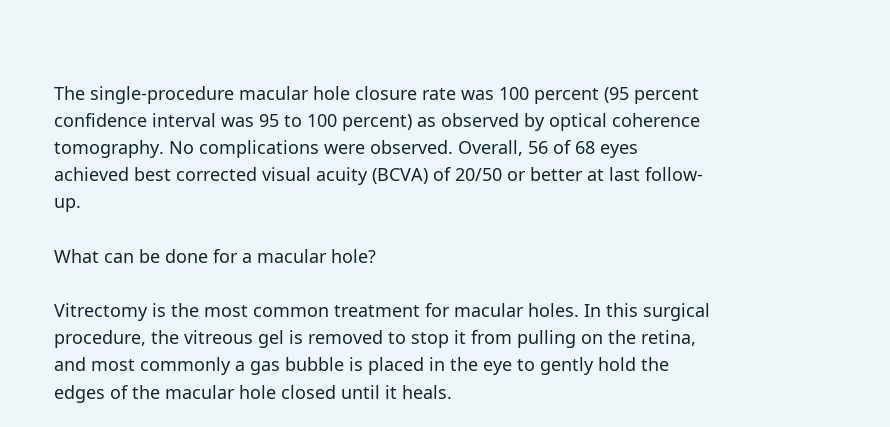The single-procedure macular hole closure rate was 100 percent (95 percent confidence interval was 95 to 100 percent) as observed by optical coherence tomography. No complications were observed. Overall, 56 of 68 eyes achieved best corrected visual acuity (BCVA) of 20/50 or better at last follow-up.

What can be done for a macular hole?

Vitrectomy is the most common treatment for macular holes. In this surgical procedure, the vitreous gel is removed to stop it from pulling on the retina, and most commonly a gas bubble is placed in the eye to gently hold the edges of the macular hole closed until it heals.